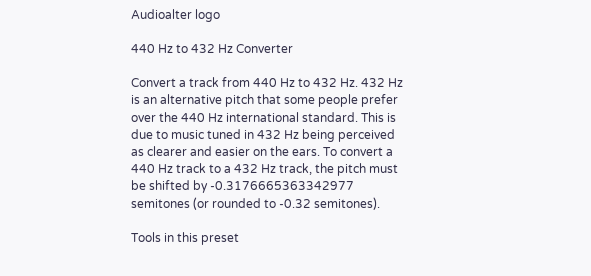Audioalter logo

440 Hz to 432 Hz Converter

Convert a track from 440 Hz to 432 Hz. 432 Hz is an alternative pitch that some people prefer over the 440 Hz international standard. This is due to music tuned in 432 Hz being perceived as clearer and easier on the ears. To convert a 440 Hz track to a 432 Hz track, the pitch must be shifted by -0.3176665363342977 semitones (or rounded to -0.32 semitones).

Tools in this preset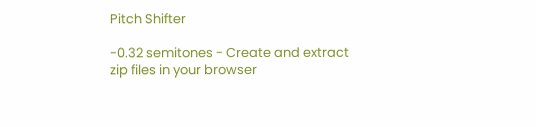Pitch Shifter

-0.32 semitones - Create and extract zip files in your browser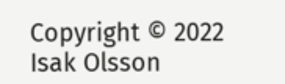Copyright © 2022 Isak Olsson